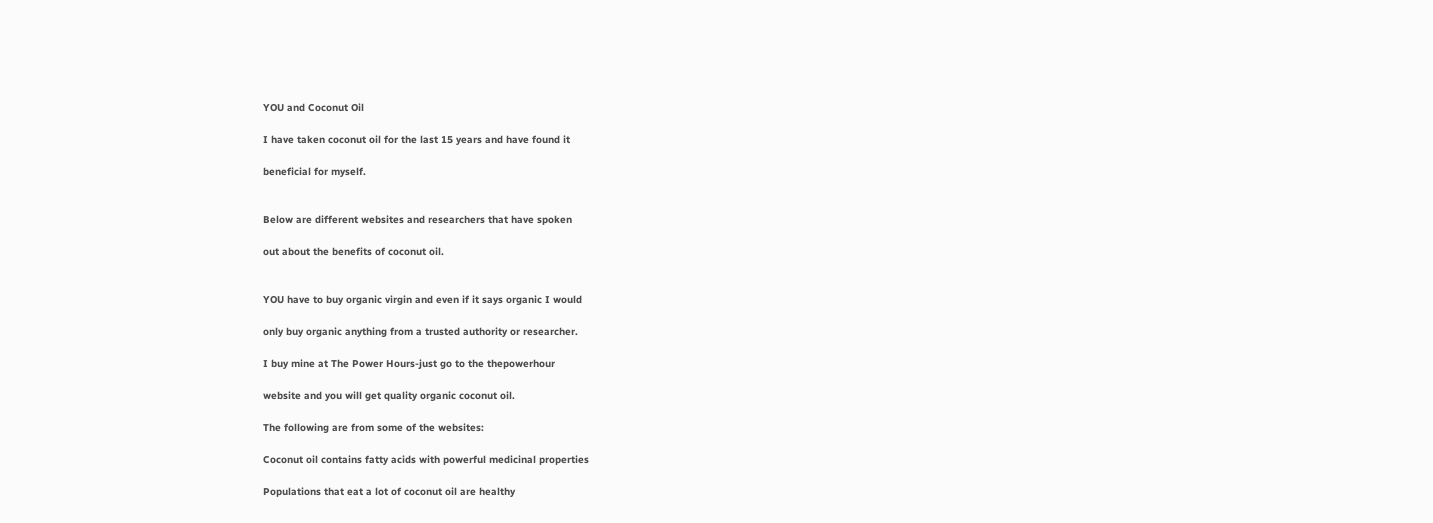YOU and Coconut Oil

I have taken coconut oil for the last 15 years and have found it

beneficial for myself.


Below are different websites and researchers that have spoken

out about the benefits of coconut oil.


YOU have to buy organic virgin and even if it says organic I would

only buy organic anything from a trusted authority or researcher.

I buy mine at The Power Hours-just go to the thepowerhour

website and you will get quality organic coconut oil.

The following are from some of the websites:

Coconut oil contains fatty acids with powerful medicinal properties

Populations that eat a lot of coconut oil are healthy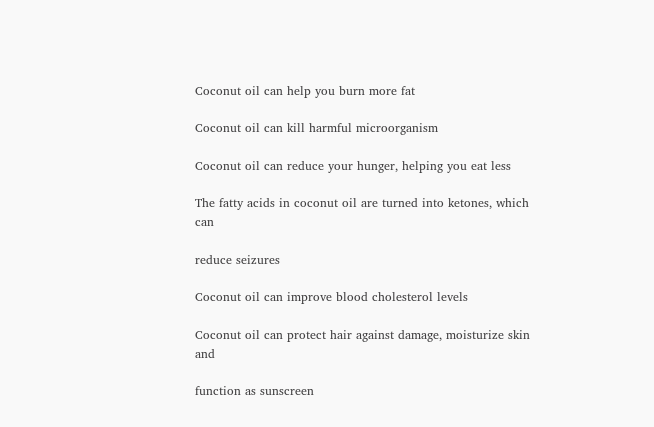Coconut oil can help you burn more fat

Coconut oil can kill harmful microorganism

Coconut oil can reduce your hunger, helping you eat less

The fatty acids in coconut oil are turned into ketones, which can

reduce seizures

Coconut oil can improve blood cholesterol levels

Coconut oil can protect hair against damage, moisturize skin and

function as sunscreen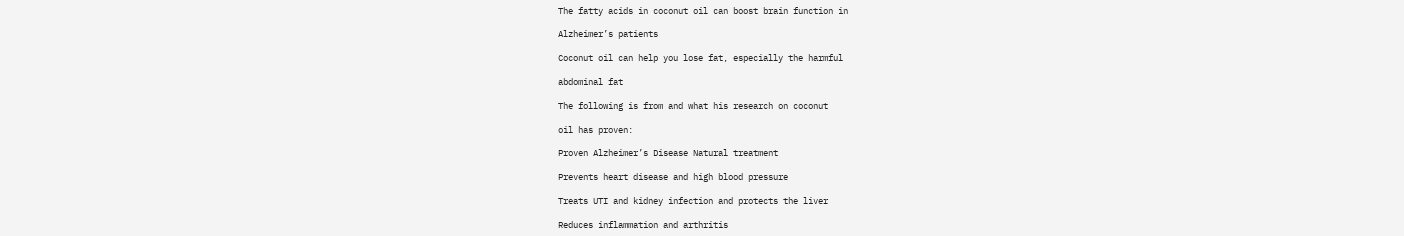The fatty acids in coconut oil can boost brain function in

Alzheimer’s patients

Coconut oil can help you lose fat, especially the harmful

abdominal fat

The following is from and what his research on coconut

oil has proven:

Proven Alzheimer’s Disease Natural treatment

Prevents heart disease and high blood pressure

Treats UTI and kidney infection and protects the liver

Reduces inflammation and arthritis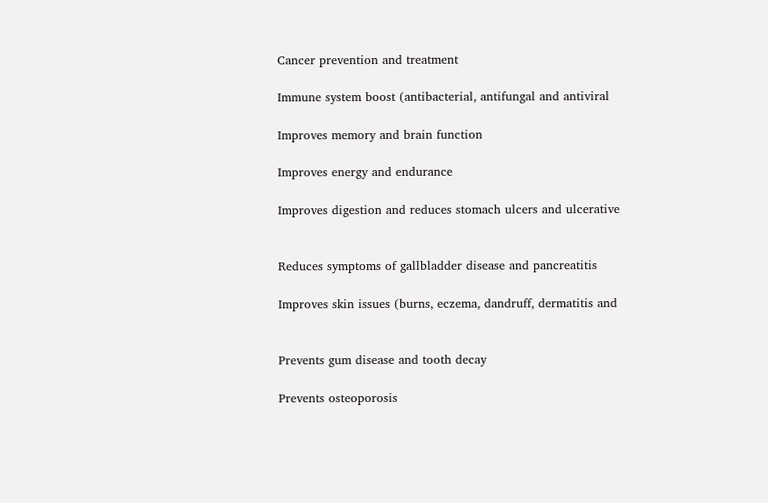Cancer prevention and treatment

Immune system boost (antibacterial, antifungal and antiviral

Improves memory and brain function

Improves energy and endurance

Improves digestion and reduces stomach ulcers and ulcerative


Reduces symptoms of gallbladder disease and pancreatitis

Improves skin issues (burns, eczema, dandruff, dermatitis and


Prevents gum disease and tooth decay

Prevents osteoporosis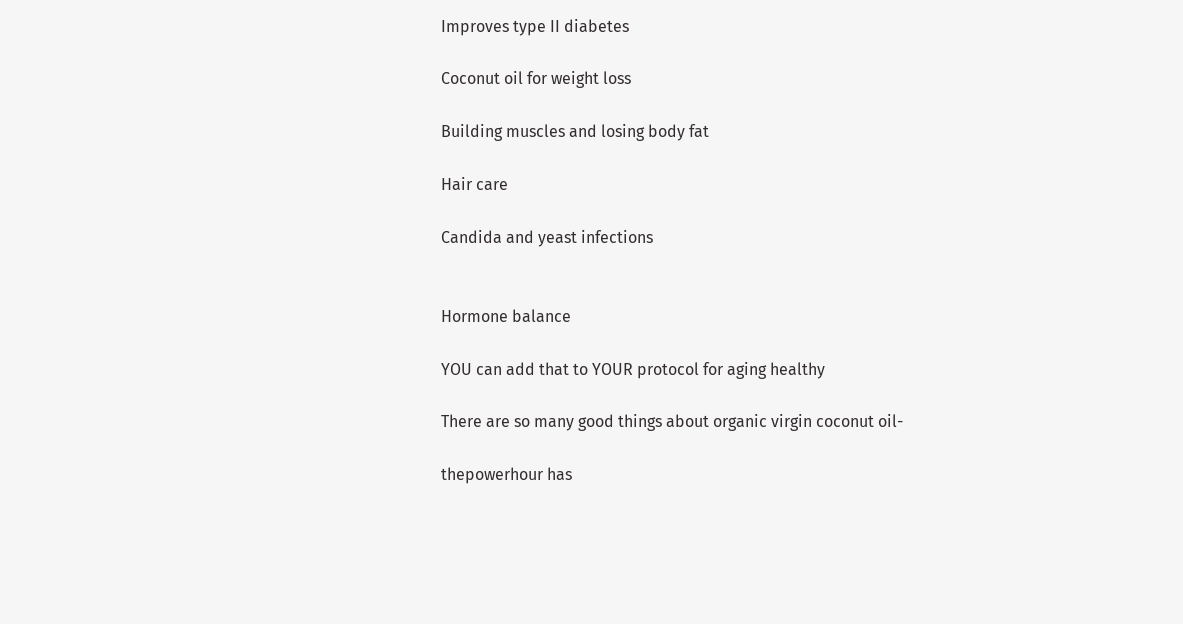Improves type II diabetes

Coconut oil for weight loss

Building muscles and losing body fat

Hair care

Candida and yeast infections


Hormone balance

YOU can add that to YOUR protocol for aging healthy

There are so many good things about organic virgin coconut oil-

thepowerhour has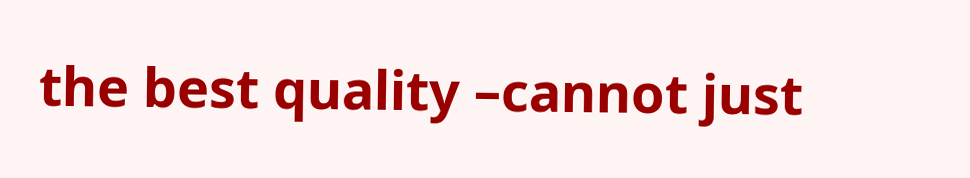the best quality –cannot just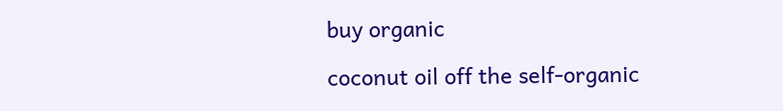buy organic

coconut oil off the self-organic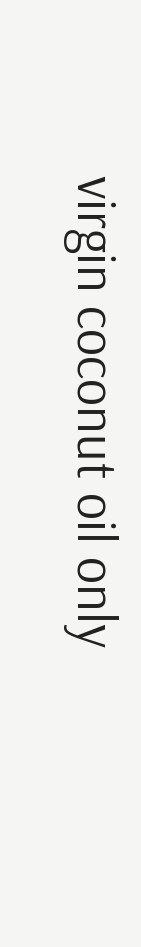virgin coconut oil only